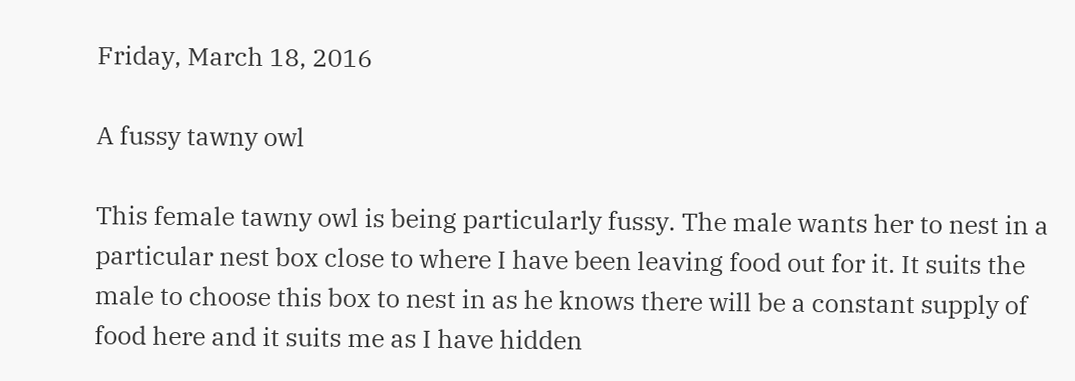Friday, March 18, 2016

A fussy tawny owl

This female tawny owl is being particularly fussy. The male wants her to nest in a particular nest box close to where I have been leaving food out for it. It suits the male to choose this box to nest in as he knows there will be a constant supply of food here and it suits me as I have hidden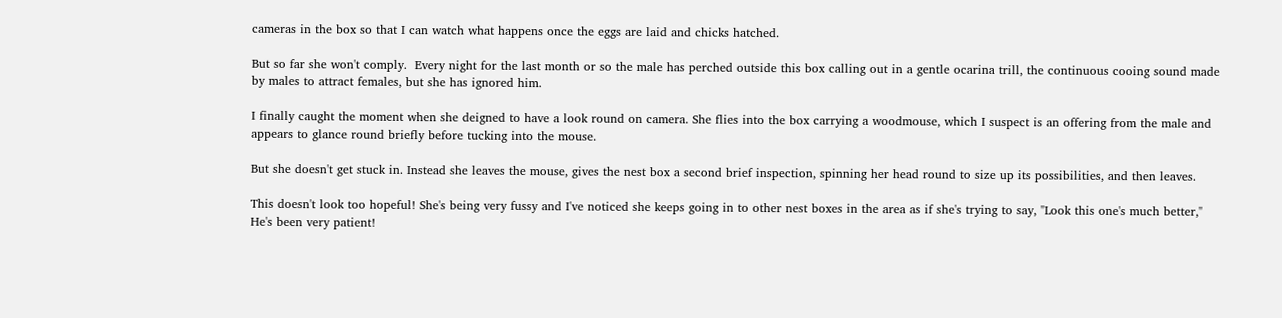cameras in the box so that I can watch what happens once the eggs are laid and chicks hatched.

But so far she won't comply.  Every night for the last month or so the male has perched outside this box calling out in a gentle ocarina trill, the continuous cooing sound made by males to attract females, but she has ignored him.

I finally caught the moment when she deigned to have a look round on camera. She flies into the box carrying a woodmouse, which I suspect is an offering from the male and appears to glance round briefly before tucking into the mouse.

But she doesn't get stuck in. Instead she leaves the mouse, gives the nest box a second brief inspection, spinning her head round to size up its possibilities, and then leaves.

This doesn't look too hopeful! She's being very fussy and I've noticed she keeps going in to other nest boxes in the area as if she's trying to say, "Look this one's much better," He's been very patient!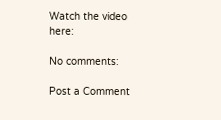Watch the video here:

No comments:

Post a Comment